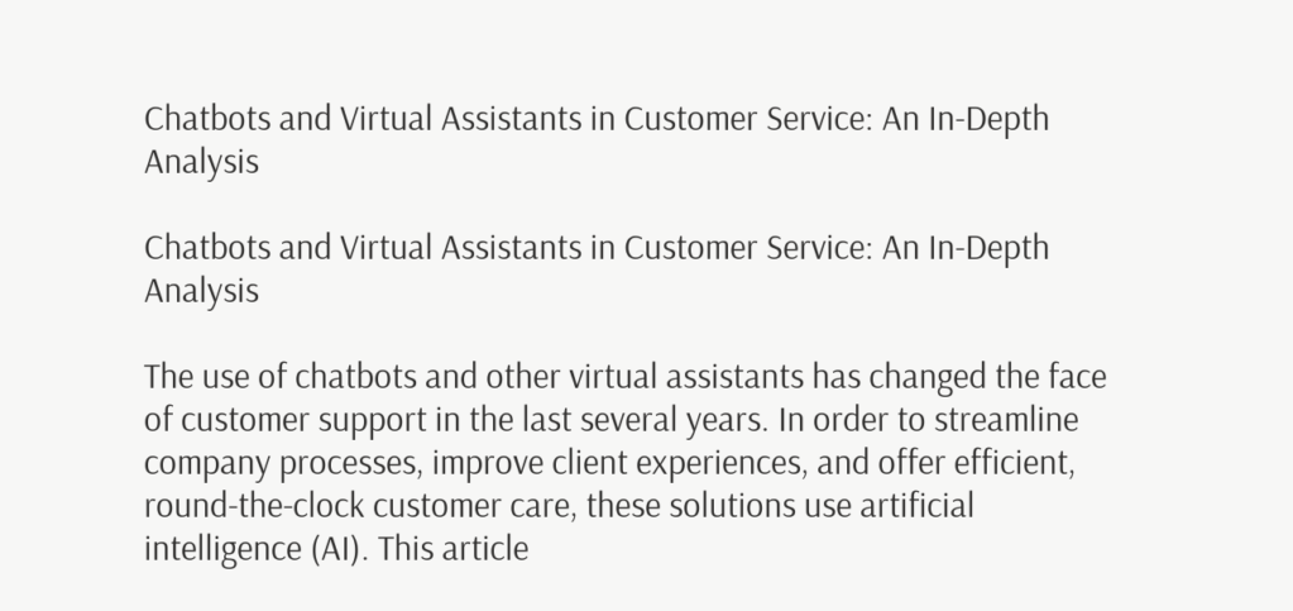Chatbots and Virtual Assistants in Customer Service: An In-Depth Analysis

Chatbots and Virtual Assistants in Customer Service: An In-Depth Analysis

The use of chatbots and other virtual assistants has changed the face of customer support in the last several years. In order to streamline company processes, improve client experiences, and offer efficient, round-the-clock customer care, these solutions use artificial intelligence (AI). This article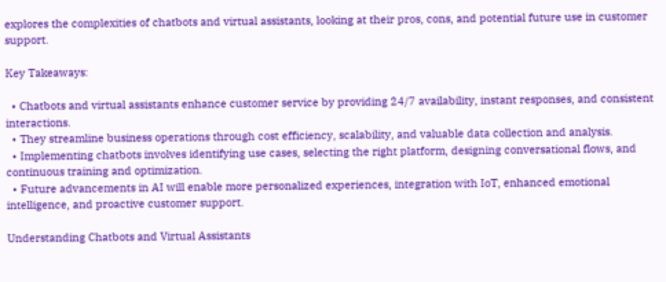explores the complexities of chatbots and virtual assistants, looking at their pros, cons, and potential future use in customer support.

Key Takeaways:

  • Chatbots and virtual assistants enhance customer service by providing 24/7 availability, instant responses, and consistent interactions.
  • They streamline business operations through cost efficiency, scalability, and valuable data collection and analysis.
  • Implementing chatbots involves identifying use cases, selecting the right platform, designing conversational flows, and continuous training and optimization.
  • Future advancements in AI will enable more personalized experiences, integration with IoT, enhanced emotional intelligence, and proactive customer support.

Understanding Chatbots and Virtual Assistants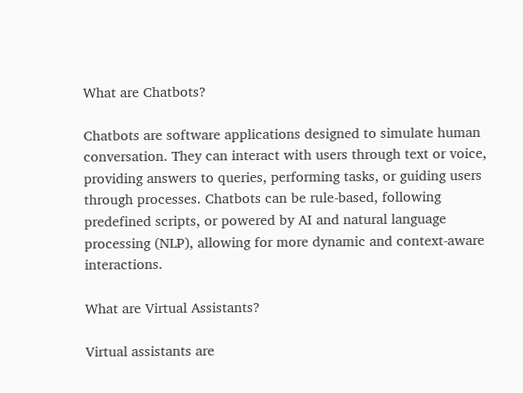What are Chatbots?

Chatbots are software applications designed to simulate human conversation. They can interact with users through text or voice, providing answers to queries, performing tasks, or guiding users through processes. Chatbots can be rule-based, following predefined scripts, or powered by AI and natural language processing (NLP), allowing for more dynamic and context-aware interactions.

What are Virtual Assistants?

Virtual assistants are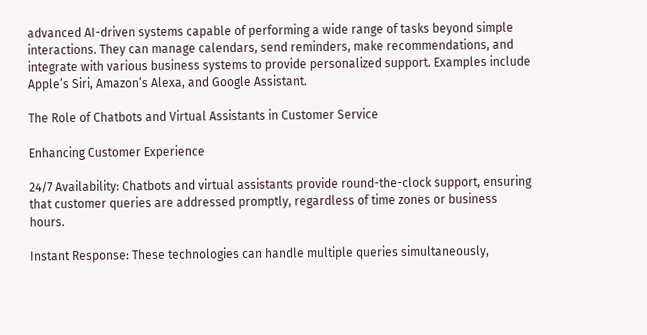advanced AI-driven systems capable of performing a wide range of tasks beyond simple interactions. They can manage calendars, send reminders, make recommendations, and integrate with various business systems to provide personalized support. Examples include Apple’s Siri, Amazon’s Alexa, and Google Assistant.

The Role of Chatbots and Virtual Assistants in Customer Service

Enhancing Customer Experience

24/7 Availability: Chatbots and virtual assistants provide round-the-clock support, ensuring that customer queries are addressed promptly, regardless of time zones or business hours.

Instant Response: These technologies can handle multiple queries simultaneously,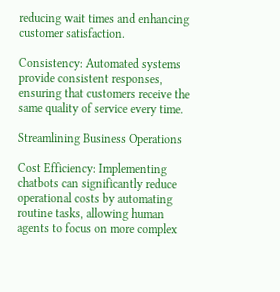reducing wait times and enhancing customer satisfaction.

Consistency: Automated systems provide consistent responses, ensuring that customers receive the same quality of service every time.

Streamlining Business Operations

Cost Efficiency: Implementing chatbots can significantly reduce operational costs by automating routine tasks, allowing human agents to focus on more complex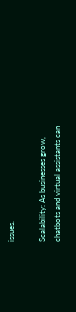issues.

Scalability: As businesses grow, chatbots and virtual assistants can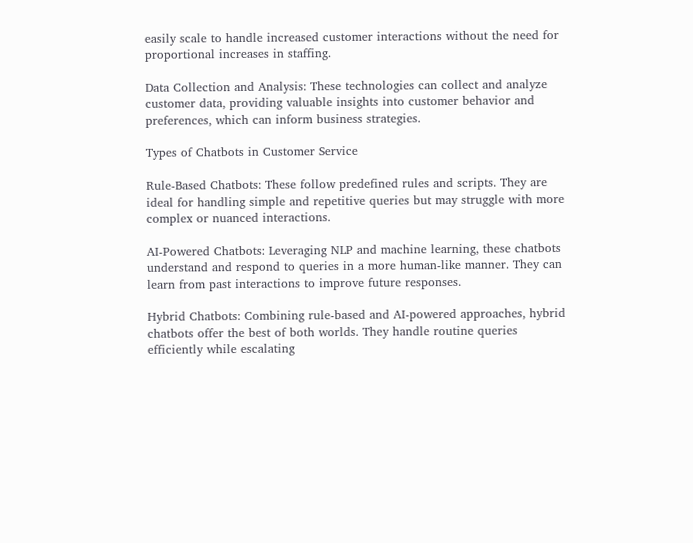easily scale to handle increased customer interactions without the need for proportional increases in staffing.

Data Collection and Analysis: These technologies can collect and analyze customer data, providing valuable insights into customer behavior and preferences, which can inform business strategies.

Types of Chatbots in Customer Service

Rule-Based Chatbots: These follow predefined rules and scripts. They are ideal for handling simple and repetitive queries but may struggle with more complex or nuanced interactions.

AI-Powered Chatbots: Leveraging NLP and machine learning, these chatbots understand and respond to queries in a more human-like manner. They can learn from past interactions to improve future responses.

Hybrid Chatbots: Combining rule-based and AI-powered approaches, hybrid chatbots offer the best of both worlds. They handle routine queries efficiently while escalating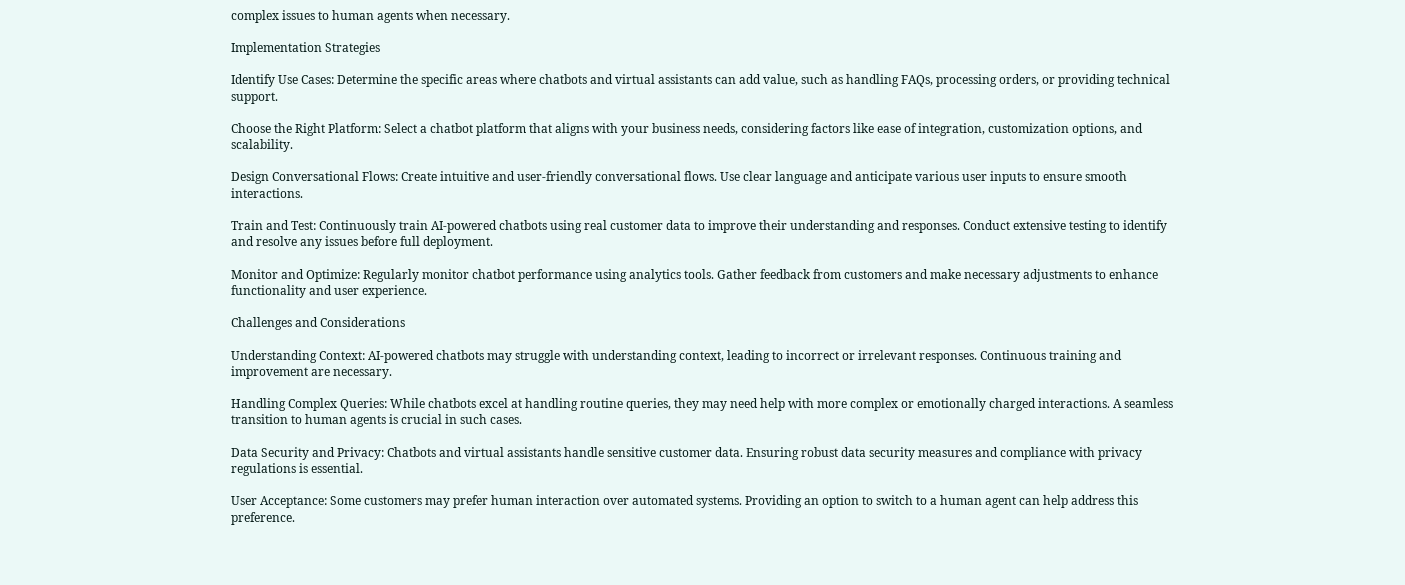complex issues to human agents when necessary.

Implementation Strategies

Identify Use Cases: Determine the specific areas where chatbots and virtual assistants can add value, such as handling FAQs, processing orders, or providing technical support.

Choose the Right Platform: Select a chatbot platform that aligns with your business needs, considering factors like ease of integration, customization options, and scalability.

Design Conversational Flows: Create intuitive and user-friendly conversational flows. Use clear language and anticipate various user inputs to ensure smooth interactions.

Train and Test: Continuously train AI-powered chatbots using real customer data to improve their understanding and responses. Conduct extensive testing to identify and resolve any issues before full deployment.

Monitor and Optimize: Regularly monitor chatbot performance using analytics tools. Gather feedback from customers and make necessary adjustments to enhance functionality and user experience.

Challenges and Considerations

Understanding Context: AI-powered chatbots may struggle with understanding context, leading to incorrect or irrelevant responses. Continuous training and improvement are necessary.

Handling Complex Queries: While chatbots excel at handling routine queries, they may need help with more complex or emotionally charged interactions. A seamless transition to human agents is crucial in such cases.

Data Security and Privacy: Chatbots and virtual assistants handle sensitive customer data. Ensuring robust data security measures and compliance with privacy regulations is essential.

User Acceptance: Some customers may prefer human interaction over automated systems. Providing an option to switch to a human agent can help address this preference.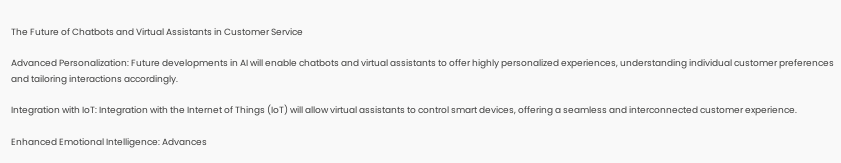The Future of Chatbots and Virtual Assistants in Customer Service

Advanced Personalization: Future developments in AI will enable chatbots and virtual assistants to offer highly personalized experiences, understanding individual customer preferences and tailoring interactions accordingly.

Integration with IoT: Integration with the Internet of Things (IoT) will allow virtual assistants to control smart devices, offering a seamless and interconnected customer experience.

Enhanced Emotional Intelligence: Advances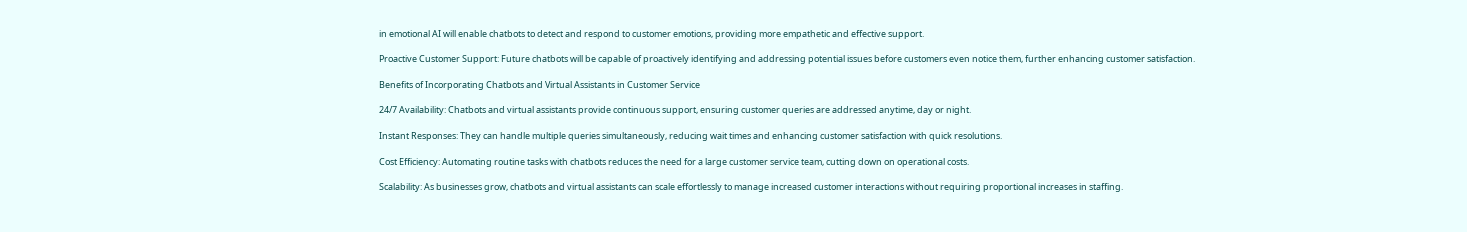in emotional AI will enable chatbots to detect and respond to customer emotions, providing more empathetic and effective support.

Proactive Customer Support: Future chatbots will be capable of proactively identifying and addressing potential issues before customers even notice them, further enhancing customer satisfaction.

Benefits of Incorporating Chatbots and Virtual Assistants in Customer Service

24/7 Availability: Chatbots and virtual assistants provide continuous support, ensuring customer queries are addressed anytime, day or night.

Instant Responses: They can handle multiple queries simultaneously, reducing wait times and enhancing customer satisfaction with quick resolutions.

Cost Efficiency: Automating routine tasks with chatbots reduces the need for a large customer service team, cutting down on operational costs.

Scalability: As businesses grow, chatbots and virtual assistants can scale effortlessly to manage increased customer interactions without requiring proportional increases in staffing.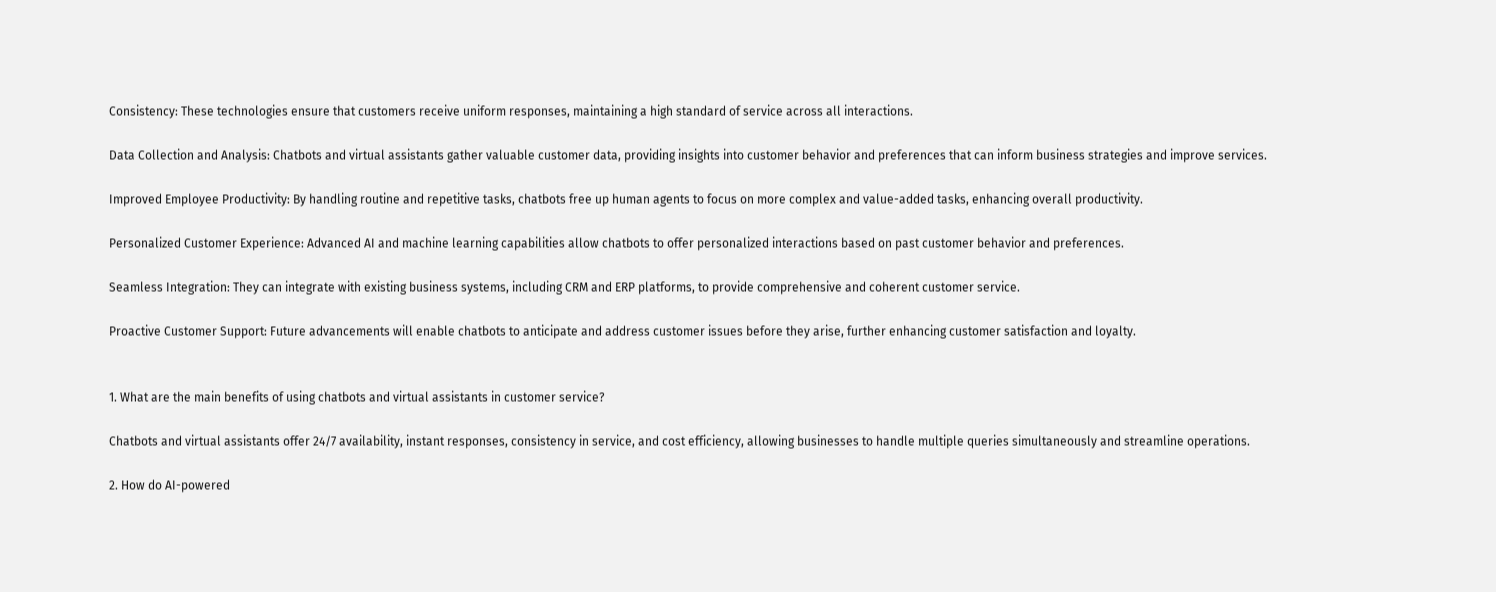Consistency: These technologies ensure that customers receive uniform responses, maintaining a high standard of service across all interactions.

Data Collection and Analysis: Chatbots and virtual assistants gather valuable customer data, providing insights into customer behavior and preferences that can inform business strategies and improve services.

Improved Employee Productivity: By handling routine and repetitive tasks, chatbots free up human agents to focus on more complex and value-added tasks, enhancing overall productivity.

Personalized Customer Experience: Advanced AI and machine learning capabilities allow chatbots to offer personalized interactions based on past customer behavior and preferences.

Seamless Integration: They can integrate with existing business systems, including CRM and ERP platforms, to provide comprehensive and coherent customer service.

Proactive Customer Support: Future advancements will enable chatbots to anticipate and address customer issues before they arise, further enhancing customer satisfaction and loyalty.


1. What are the main benefits of using chatbots and virtual assistants in customer service?

Chatbots and virtual assistants offer 24/7 availability, instant responses, consistency in service, and cost efficiency, allowing businesses to handle multiple queries simultaneously and streamline operations.

2. How do AI-powered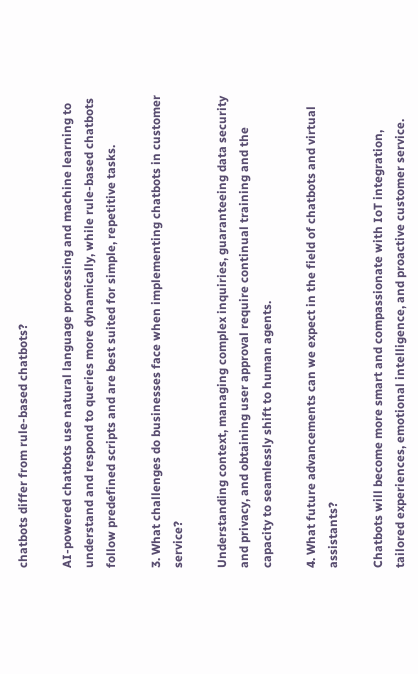chatbots differ from rule-based chatbots?

AI-powered chatbots use natural language processing and machine learning to understand and respond to queries more dynamically, while rule-based chatbots follow predefined scripts and are best suited for simple, repetitive tasks.

3. What challenges do businesses face when implementing chatbots in customer service?

Understanding context, managing complex inquiries, guaranteeing data security and privacy, and obtaining user approval require continual training and the capacity to seamlessly shift to human agents.

4. What future advancements can we expect in the field of chatbots and virtual assistants?

Chatbots will become more smart and compassionate with IoT integration, tailored experiences, emotional intelligence, and proactive customer service.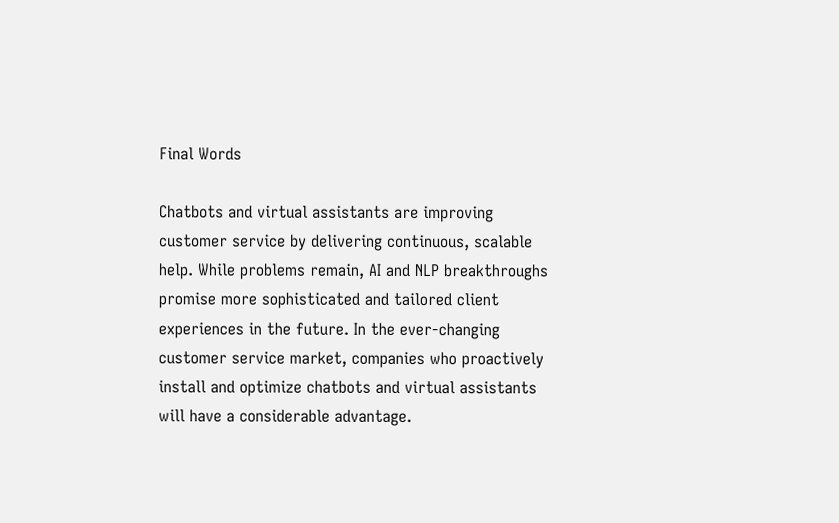Final Words

Chatbots and virtual assistants are improving customer service by delivering continuous, scalable help. While problems remain, AI and NLP breakthroughs promise more sophisticated and tailored client experiences in the future. In the ever-changing customer service market, companies who proactively install and optimize chatbots and virtual assistants will have a considerable advantage.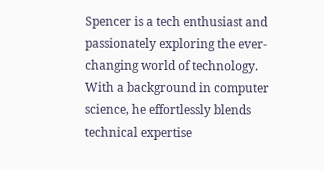Spencer is a tech enthusiast and passionately exploring the ever-changing world of technology. With a background in computer science, he effortlessly blends technical expertise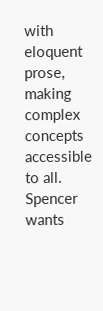with eloquent prose, making complex concepts accessible to all. Spencer wants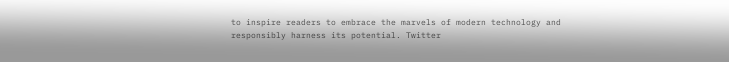to inspire readers to embrace the marvels of modern technology and responsibly harness its potential. Twitter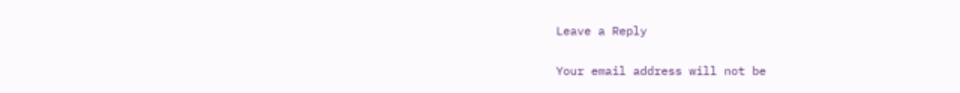Leave a Reply

Your email address will not be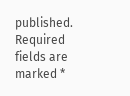published. Required fields are marked *